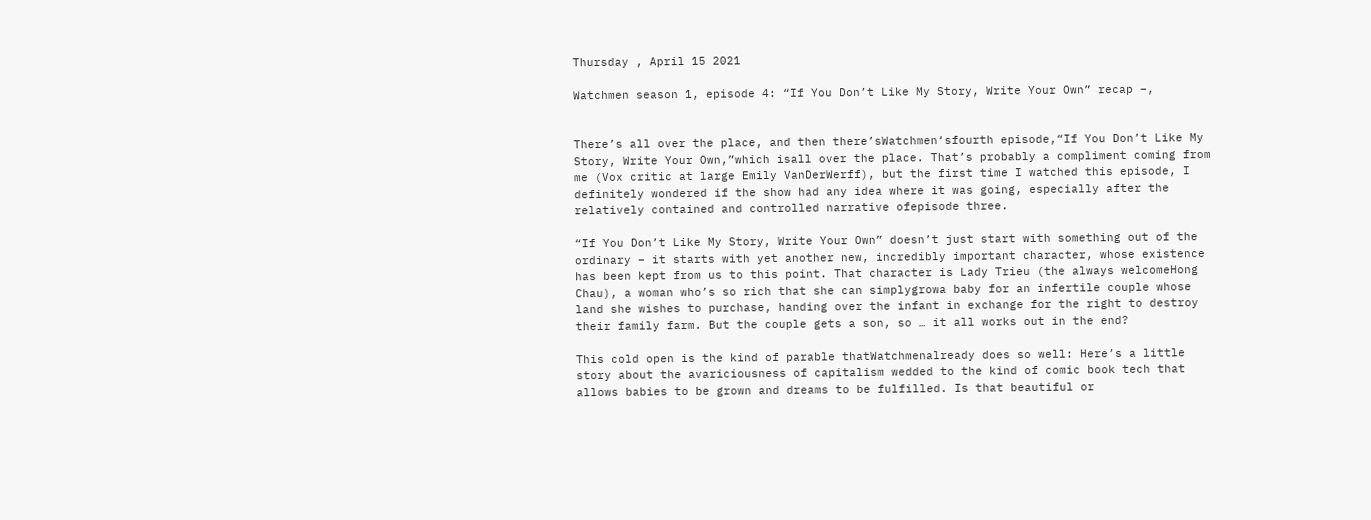Thursday , April 15 2021

Watchmen season 1, episode 4: “If You Don’t Like My Story, Write Your Own” recap –,


There’s all over the place, and then there’sWatchmen‘sfourth episode,“If You Don’t Like My Story, Write Your Own,”which isall over the place. That’s probably a compliment coming from me (Vox critic at large Emily VanDerWerff), but the first time I watched this episode, I definitely wondered if the show had any idea where it was going, especially after the relatively contained and controlled narrative ofepisode three.

“If You Don’t Like My Story, Write Your Own” doesn’t just start with something out of the ordinary – it starts with yet another new, incredibly important character, whose existence has been kept from us to this point. That character is Lady Trieu (the always welcomeHong Chau), a woman who’s so rich that she can simplygrowa baby for an infertile couple whose land she wishes to purchase, handing over the infant in exchange for the right to destroy their family farm. But the couple gets a son, so … it all works out in the end?

This cold open is the kind of parable thatWatchmenalready does so well: Here’s a little story about the avariciousness of capitalism wedded to the kind of comic book tech that allows babies to be grown and dreams to be fulfilled. Is that beautiful or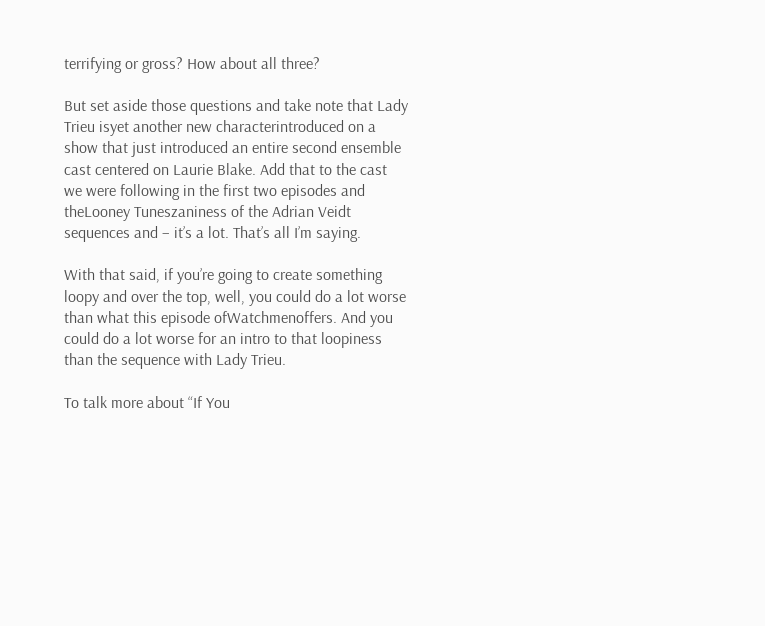terrifying or gross? How about all three?

But set aside those questions and take note that Lady Trieu isyet another new characterintroduced on a show that just introduced an entire second ensemble cast centered on Laurie Blake. Add that to the cast we were following in the first two episodes and theLooney Tuneszaniness of the Adrian Veidt sequences and – it’s a lot. That’s all I’m saying.

With that said, if you’re going to create something loopy and over the top, well, you could do a lot worse than what this episode ofWatchmenoffers. And you could do a lot worse for an intro to that loopiness than the sequence with Lady Trieu.

To talk more about “If You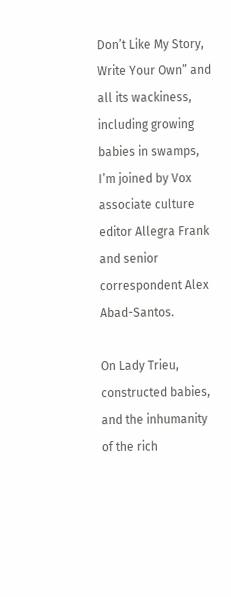Don’t Like My Story, Write Your Own” and all its wackiness, including growing babies in swamps, I’m joined by Vox associate culture editor Allegra Frank and senior correspondent Alex Abad-Santos.

On Lady Trieu, constructed babies, and the inhumanity of the rich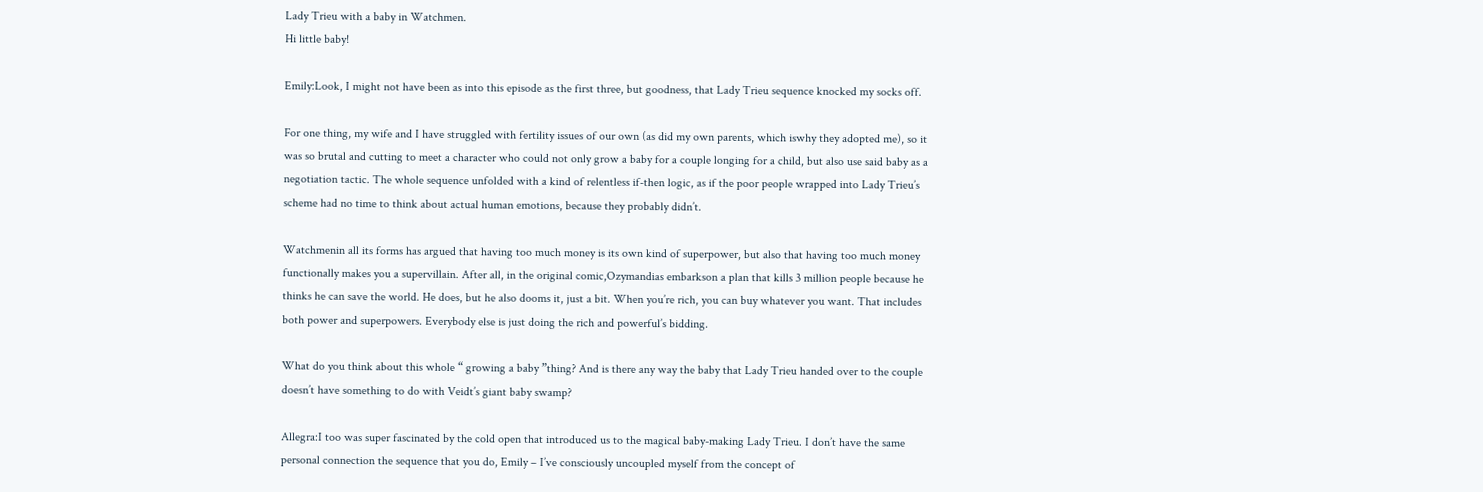Lady Trieu with a baby in Watchmen.
Hi little baby!

Emily:Look, I might not have been as into this episode as the first three, but goodness, that Lady Trieu sequence knocked my socks off.

For one thing, my wife and I have struggled with fertility issues of our own (as did my own parents, which iswhy they adopted me), so it was so brutal and cutting to meet a character who could not only grow a baby for a couple longing for a child, but also use said baby as a negotiation tactic. The whole sequence unfolded with a kind of relentless if-then logic, as if the poor people wrapped into Lady Trieu’s scheme had no time to think about actual human emotions, because they probably didn’t.

Watchmenin all its forms has argued that having too much money is its own kind of superpower, but also that having too much money functionally makes you a supervillain. After all, in the original comic,Ozymandias embarkson a plan that kills 3 million people because he thinks he can save the world. He does, but he also dooms it, just a bit. When you’re rich, you can buy whatever you want. That includes both power and superpowers. Everybody else is just doing the rich and powerful’s bidding.

What do you think about this whole “ growing a baby ”thing? And is there any way the baby that Lady Trieu handed over to the couple doesn’t have something to do with Veidt’s giant baby swamp?

Allegra:I too was super fascinated by the cold open that introduced us to the magical baby-making Lady Trieu. I don’t have the same personal connection the sequence that you do, Emily – I’ve consciously uncoupled myself from the concept of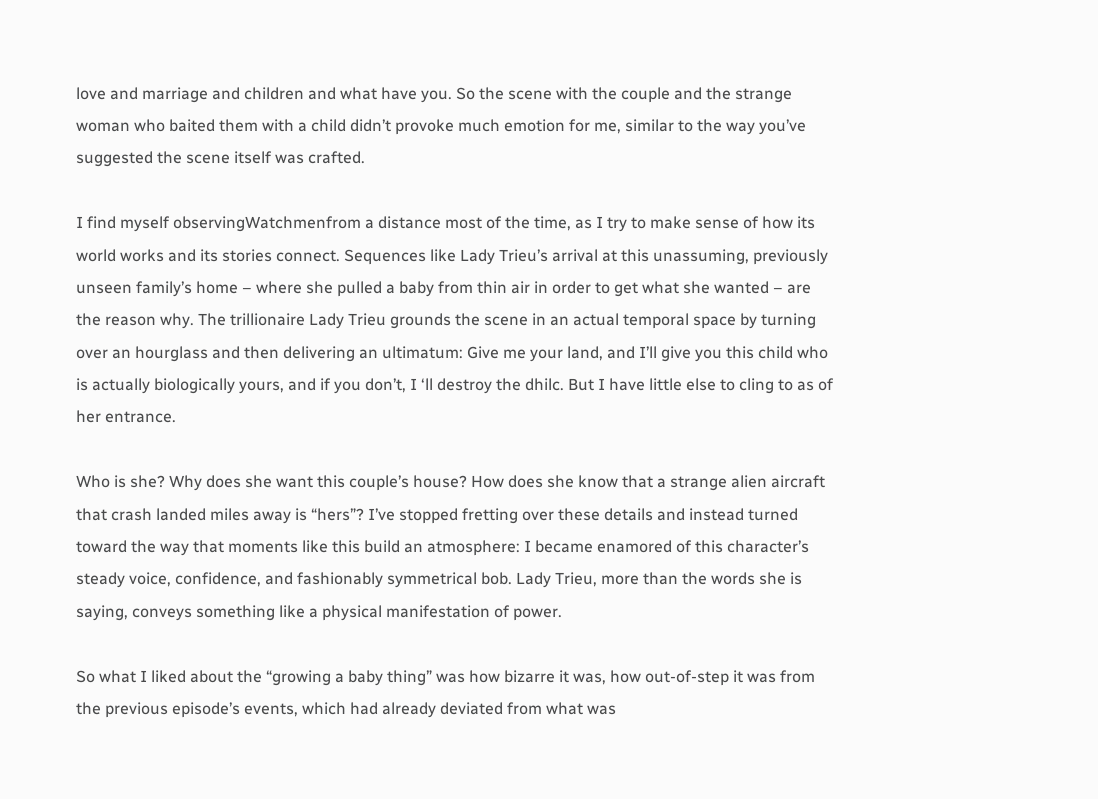love and marriage and children and what have you. So the scene with the couple and the strange woman who baited them with a child didn’t provoke much emotion for me, similar to the way you’ve suggested the scene itself was crafted.

I find myself observingWatchmenfrom a distance most of the time, as I try to make sense of how its world works and its stories connect. Sequences like Lady Trieu’s arrival at this unassuming, previously unseen family’s home – where she pulled a baby from thin air in order to get what she wanted – are the reason why. The trillionaire Lady Trieu grounds the scene in an actual temporal space by turning over an hourglass and then delivering an ultimatum: Give me your land, and I’ll give you this child who is actually biologically yours, and if you don’t, I ‘ll destroy the dhilc. But I have little else to cling to as of her entrance.

Who is she? Why does she want this couple’s house? How does she know that a strange alien aircraft that crash landed miles away is “hers”? I’ve stopped fretting over these details and instead turned toward the way that moments like this build an atmosphere: I became enamored of this character’s steady voice, confidence, and fashionably symmetrical bob. Lady Trieu, more than the words she is saying, conveys something like a physical manifestation of power.

So what I liked about the “growing a baby thing” was how bizarre it was, how out-of-step it was from the previous episode’s events, which had already deviated from what was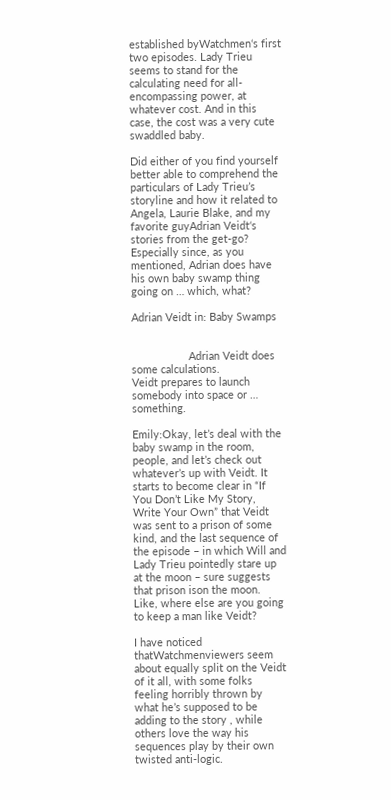established byWatchmen‘s first two episodes. Lady Trieu seems to stand for the calculating need for all-encompassing power, at whatever cost. And in this case, the cost was a very cute swaddled baby.

Did either of you find yourself better able to comprehend the particulars of Lady Trieu’s storyline and how it related to Angela, Laurie Blake, and my favorite guyAdrian Veidt‘s stories from the get-go? Especially since, as you mentioned, Adrian does have his own baby swamp thing going on … which, what?

Adrian Veidt in: Baby Swamps


                   Adrian Veidt does some calculations.
Veidt prepares to launch somebody into space or … something.

Emily:Okay, let’s deal with the baby swamp in the room, people, and let’s check out whatever’s up with Veidt. It starts to become clear in “If You Don’t Like My Story, Write Your Own” that Veidt was sent to a prison of some kind, and the last sequence of the episode – in which Will and Lady Trieu pointedly stare up at the moon – sure suggests that prison ison the moon. Like, where else are you going to keep a man like Veidt?

I have noticed thatWatchmenviewers seem about equally split on the Veidt of it all, with some folks feeling horribly thrown by what he’s supposed to be adding to the story , while others love the way his sequences play by their own twisted anti-logic.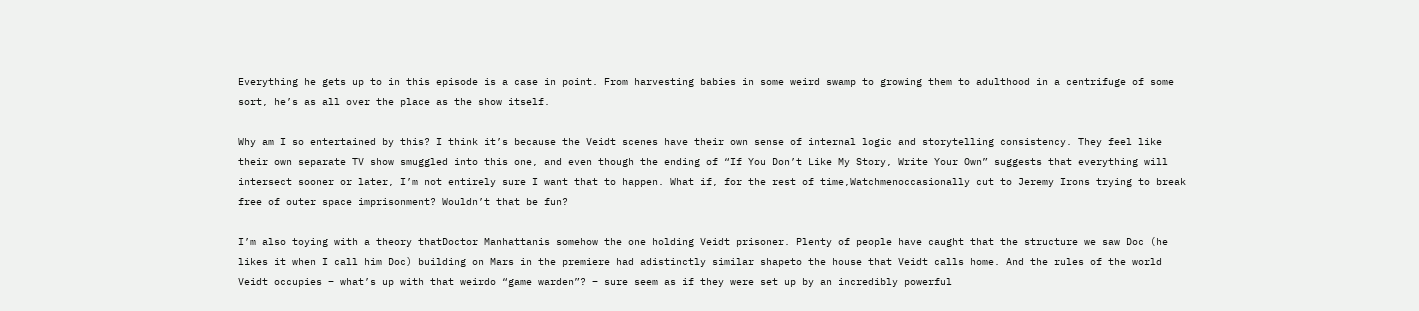Everything he gets up to in this episode is a case in point. From harvesting babies in some weird swamp to growing them to adulthood in a centrifuge of some sort, he’s as all over the place as the show itself.

Why am I so entertained by this? I think it’s because the Veidt scenes have their own sense of internal logic and storytelling consistency. They feel like their own separate TV show smuggled into this one, and even though the ending of “If You Don’t Like My Story, Write Your Own” suggests that everything will intersect sooner or later, I’m not entirely sure I want that to happen. What if, for the rest of time,Watchmenoccasionally cut to Jeremy Irons trying to break free of outer space imprisonment? Wouldn’t that be fun?

I’m also toying with a theory thatDoctor Manhattanis somehow the one holding Veidt prisoner. Plenty of people have caught that the structure we saw Doc (he likes it when I call him Doc) building on Mars in the premiere had adistinctly similar shapeto the house that Veidt calls home. And the rules of the world Veidt occupies – what’s up with that weirdo “game warden”? – sure seem as if they were set up by an incredibly powerful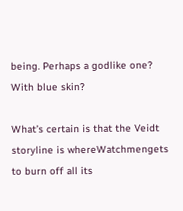being. Perhaps a godlike one? With blue skin?

What’s certain is that the Veidt storyline is whereWatchmengets to burn off all its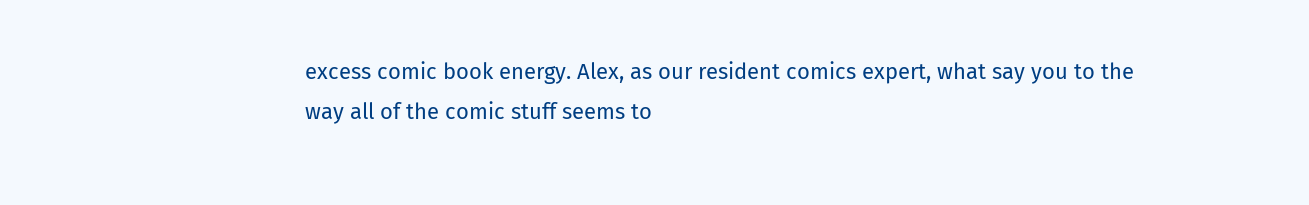excess comic book energy. Alex, as our resident comics expert, what say you to the way all of the comic stuff seems to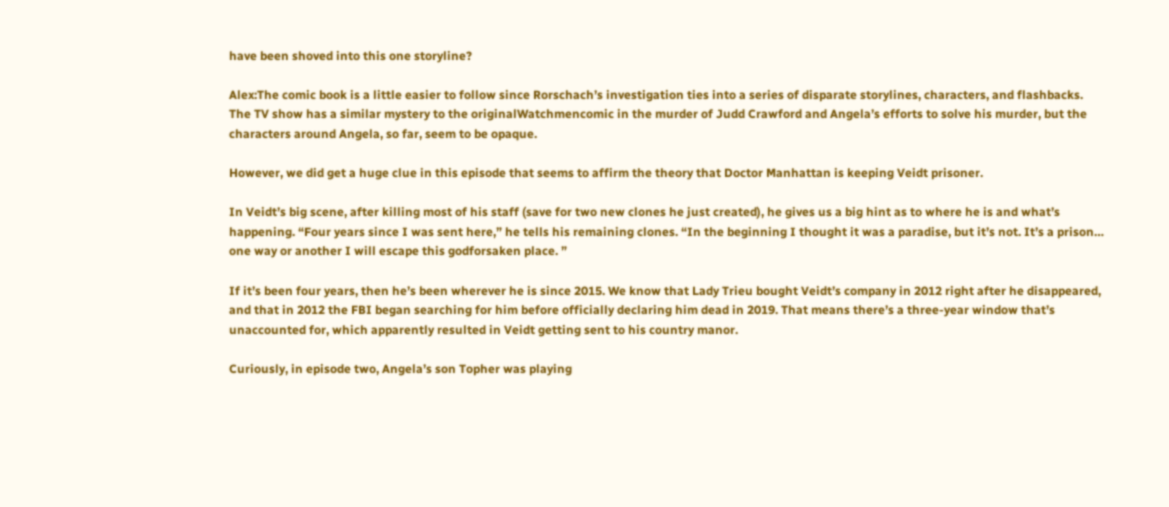have been shoved into this one storyline?

Alex:The comic book is a little easier to follow since Rorschach’s investigation ties into a series of disparate storylines, characters, and flashbacks. The TV show has a similar mystery to the originalWatchmencomic in the murder of Judd Crawford and Angela’s efforts to solve his murder, but the characters around Angela, so far, seem to be opaque.

However, we did get a huge clue in this episode that seems to affirm the theory that Doctor Manhattan is keeping Veidt prisoner.

In Veidt’s big scene, after killing most of his staff (save for two new clones he just created), he gives us a big hint as to where he is and what’s happening. “Four years since I was sent here,” he tells his remaining clones. “In the beginning I thought it was a paradise, but it’s not. It’s a prison… one way or another I will escape this godforsaken place. ”

If it’s been four years, then he’s been wherever he is since 2015. We know that Lady Trieu bought Veidt’s company in 2012 right after he disappeared, and that in 2012 the FBI began searching for him before officially declaring him dead in 2019. That means there’s a three-year window that’s unaccounted for, which apparently resulted in Veidt getting sent to his country manor.

Curiously, in episode two, Angela’s son Topher was playing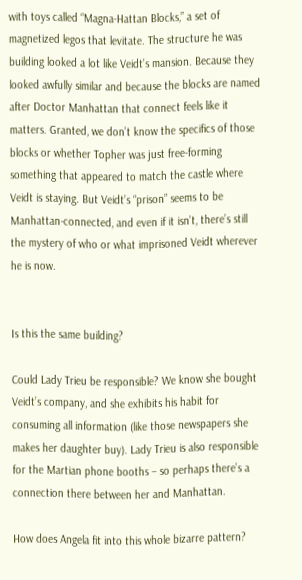with toys called “Magna-Hattan Blocks,” a set of magnetized legos that levitate. The structure he was building looked a lot like Veidt’s mansion. Because they looked awfully similar and because the blocks are named after Doctor Manhattan that connect feels like it matters. Granted, we don’t know the specifics of those blocks or whether Topher was just free-forming something that appeared to match the castle where Veidt is staying. But Veidt’s “prison” seems to be Manhattan-connected, and even if it isn’t, there’s still the mystery of who or what imprisoned Veidt wherever he is now.


Is this the same building?

Could Lady Trieu be responsible? We know she bought Veidt’s company, and she exhibits his habit for consuming all information (like those newspapers she makes her daughter buy). Lady Trieu is also responsible for the Martian phone booths – so perhaps there’s a connection there between her and Manhattan.

How does Angela fit into this whole bizarre pattern?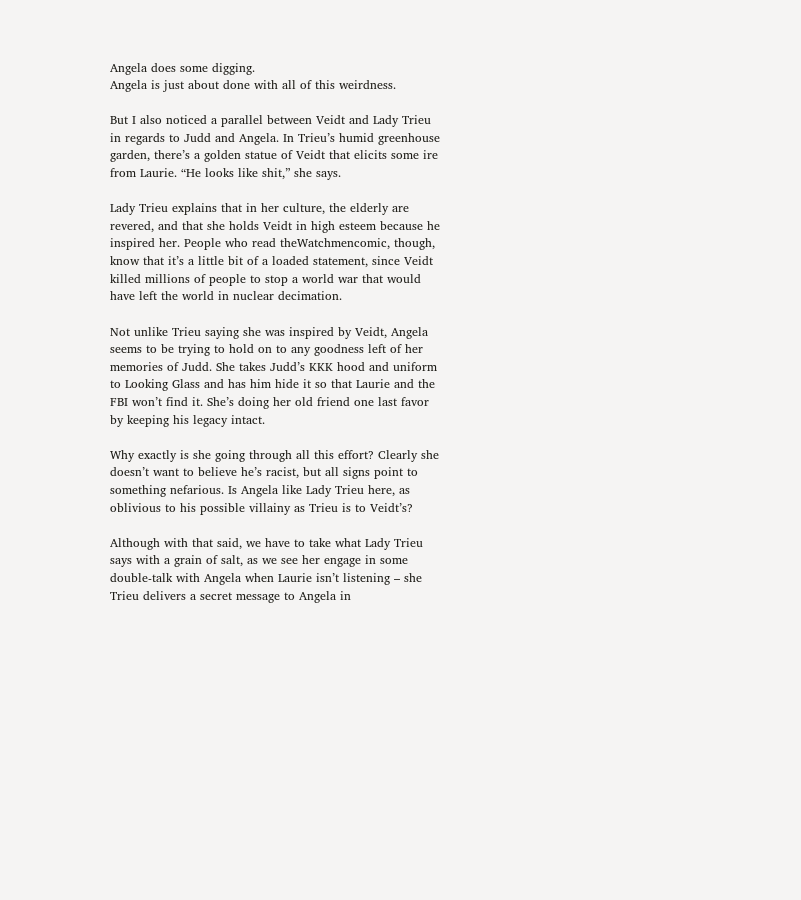Angela does some digging.
Angela is just about done with all of this weirdness.

But I also noticed a parallel between Veidt and Lady Trieu in regards to Judd and Angela. In Trieu’s humid greenhouse garden, there’s a golden statue of Veidt that elicits some ire from Laurie. “He looks like shit,” she says.

Lady Trieu explains that in her culture, the elderly are revered, and that she holds Veidt in high esteem because he inspired her. People who read theWatchmencomic, though, know that it’s a little bit of a loaded statement, since Veidt killed millions of people to stop a world war that would have left the world in nuclear decimation.

Not unlike Trieu saying she was inspired by Veidt, Angela seems to be trying to hold on to any goodness left of her memories of Judd. She takes Judd’s KKK hood and uniform to Looking Glass and has him hide it so that Laurie and the FBI won’t find it. She’s doing her old friend one last favor by keeping his legacy intact.

Why exactly is she going through all this effort? Clearly she doesn’t want to believe he’s racist, but all signs point to something nefarious. Is Angela like Lady Trieu here, as oblivious to his possible villainy as Trieu is to Veidt’s?

Although with that said, we have to take what Lady Trieu says with a grain of salt, as we see her engage in some double-talk with Angela when Laurie isn’t listening – she Trieu delivers a secret message to Angela in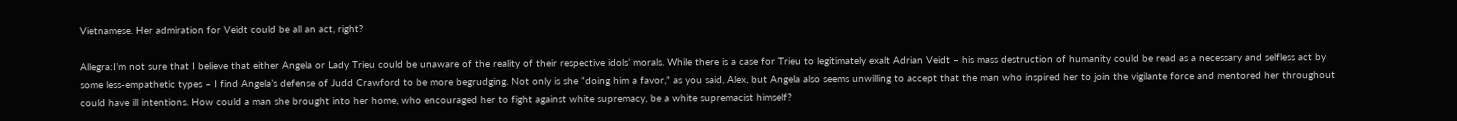Vietnamese. Her admiration for Veidt could be all an act, right?

Allegra:I’m not sure that I believe that either Angela or Lady Trieu could be unaware of the reality of their respective idols’ morals. While there is a case for Trieu to legitimately exalt Adrian Veidt – his mass destruction of humanity could be read as a necessary and selfless act by some less-empathetic types – I find Angela’s defense of Judd Crawford to be more begrudging. Not only is she “doing him a favor,” as you said, Alex, but Angela also seems unwilling to accept that the man who inspired her to join the vigilante force and mentored her throughout could have ill intentions. How could a man she brought into her home, who encouraged her to fight against white supremacy, be a white supremacist himself?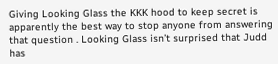Giving Looking Glass the KKK hood to keep secret is apparently the best way to stop anyone from answering that question . Looking Glass isn’t surprised that Judd has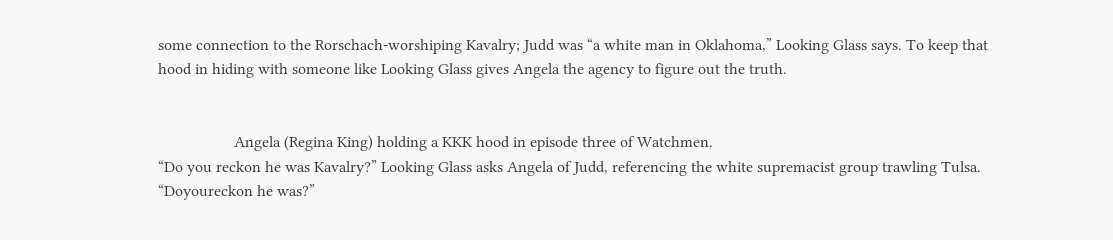some connection to the Rorschach-worshiping Kavalry; Judd was “a white man in Oklahoma,” Looking Glass says. To keep that hood in hiding with someone like Looking Glass gives Angela the agency to figure out the truth.


                   Angela (Regina King) holding a KKK hood in episode three of Watchmen.
“Do you reckon he was Kavalry?” Looking Glass asks Angela of Judd, referencing the white supremacist group trawling Tulsa. “Doyoureckon he was?”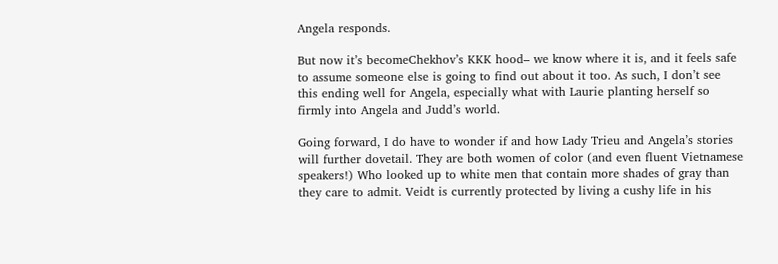Angela responds.

But now it’s becomeChekhov’s KKK hood– we know where it is, and it feels safe to assume someone else is going to find out about it too. As such, I don’t see this ending well for Angela, especially what with Laurie planting herself so firmly into Angela and Judd’s world.

Going forward, I do have to wonder if and how Lady Trieu and Angela’s stories will further dovetail. They are both women of color (and even fluent Vietnamese speakers!) Who looked up to white men that contain more shades of gray than they care to admit. Veidt is currently protected by living a cushy life in his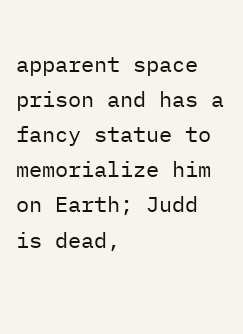apparent space prison and has a fancy statue to memorialize him on Earth; Judd is dead,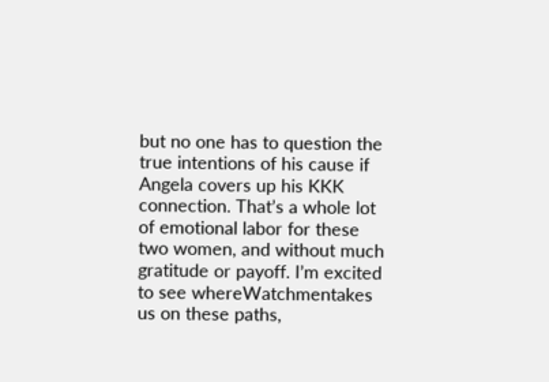but no one has to question the true intentions of his cause if Angela covers up his KKK connection. That’s a whole lot of emotional labor for these two women, and without much gratitude or payoff. I’m excited to see whereWatchmentakes us on these paths,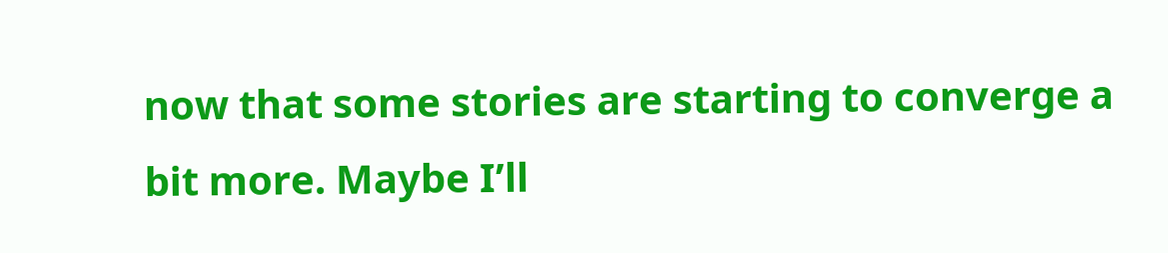now that some stories are starting to converge a bit more. Maybe I’ll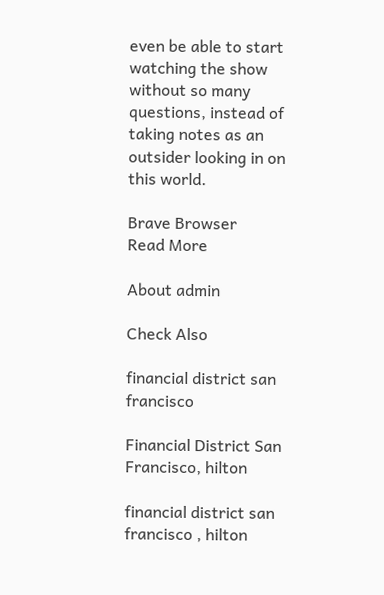even be able to start watching the show without so many questions, instead of taking notes as an outsider looking in on this world.

Brave Browser
Read More

About admin

Check Also

financial district san francisco

Financial District San Francisco, hilton

financial district san francisco , hilton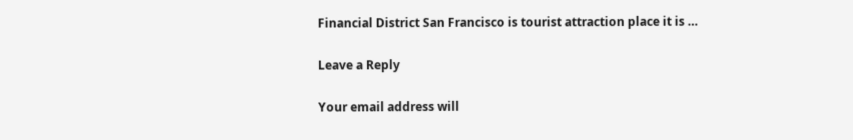Financial District San Francisco is tourist attraction place it is …

Leave a Reply

Your email address will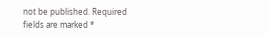not be published. Required fields are marked *